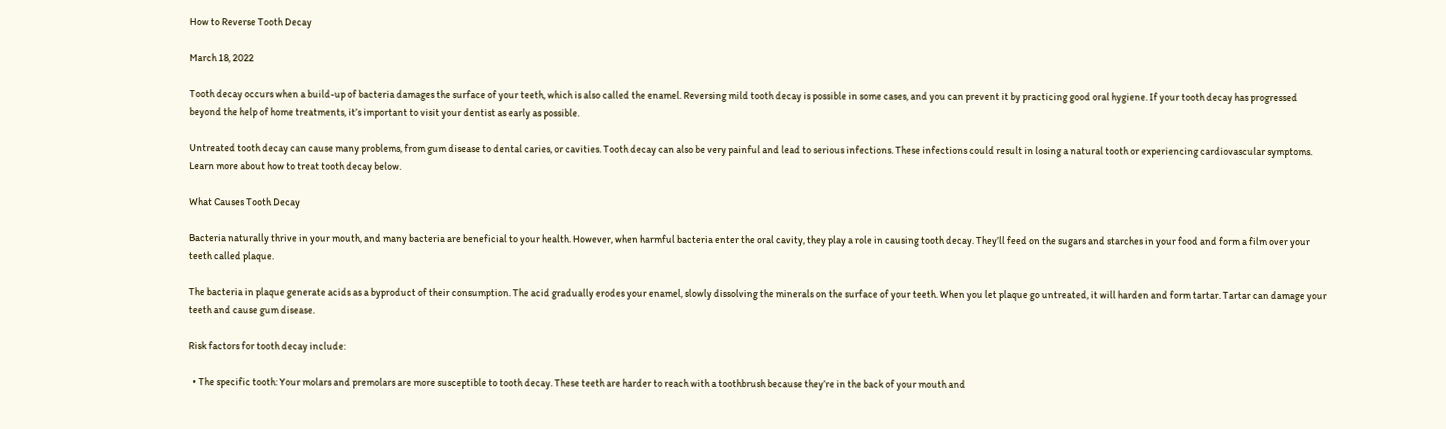How to Reverse Tooth Decay

March 18, 2022

Tooth decay occurs when a build-up of bacteria damages the surface of your teeth, which is also called the enamel. Reversing mild tooth decay is possible in some cases, and you can prevent it by practicing good oral hygiene. If your tooth decay has progressed beyond the help of home treatments, it’s important to visit your dentist as early as possible.

Untreated tooth decay can cause many problems, from gum disease to dental caries, or cavities. Tooth decay can also be very painful and lead to serious infections. These infections could result in losing a natural tooth or experiencing cardiovascular symptoms. Learn more about how to treat tooth decay below.

What Causes Tooth Decay

Bacteria naturally thrive in your mouth, and many bacteria are beneficial to your health. However, when harmful bacteria enter the oral cavity, they play a role in causing tooth decay. They’ll feed on the sugars and starches in your food and form a film over your teeth called plaque.

The bacteria in plaque generate acids as a byproduct of their consumption. The acid gradually erodes your enamel, slowly dissolving the minerals on the surface of your teeth. When you let plaque go untreated, it will harden and form tartar. Tartar can damage your teeth and cause gum disease.

Risk factors for tooth decay include:

  • The specific tooth: Your molars and premolars are more susceptible to tooth decay. These teeth are harder to reach with a toothbrush because they’re in the back of your mouth and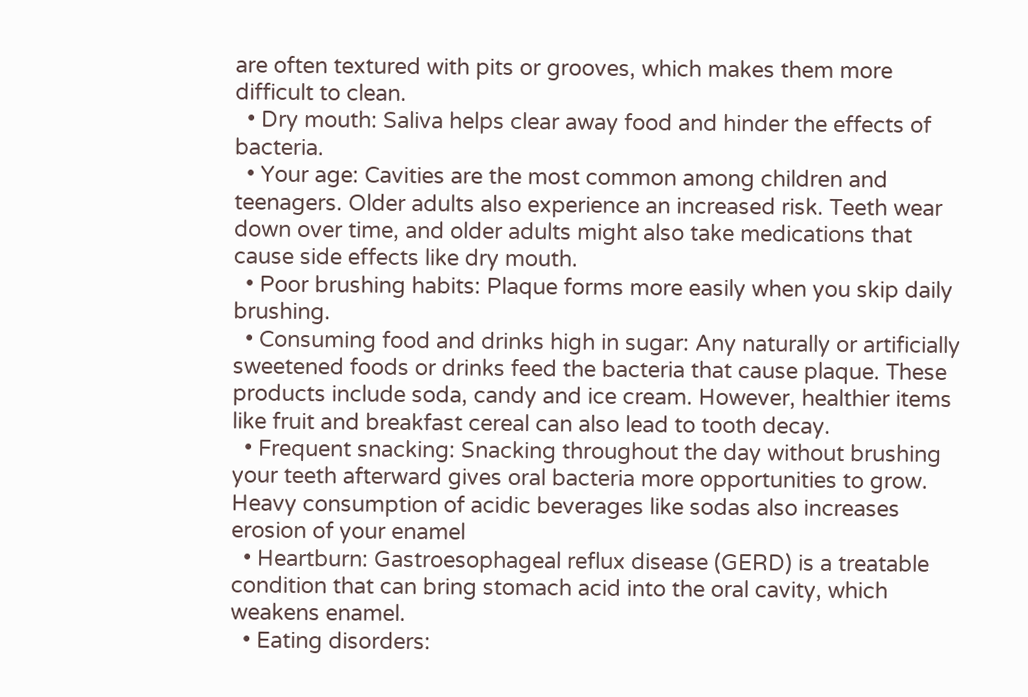are often textured with pits or grooves, which makes them more difficult to clean.
  • Dry mouth: Saliva helps clear away food and hinder the effects of bacteria.
  • Your age: Cavities are the most common among children and teenagers. Older adults also experience an increased risk. Teeth wear down over time, and older adults might also take medications that cause side effects like dry mouth.
  • Poor brushing habits: Plaque forms more easily when you skip daily brushing.
  • Consuming food and drinks high in sugar: Any naturally or artificially sweetened foods or drinks feed the bacteria that cause plaque. These products include soda, candy and ice cream. However, healthier items like fruit and breakfast cereal can also lead to tooth decay.
  • Frequent snacking: Snacking throughout the day without brushing your teeth afterward gives oral bacteria more opportunities to grow. Heavy consumption of acidic beverages like sodas also increases erosion of your enamel
  • Heartburn: Gastroesophageal reflux disease (GERD) is a treatable condition that can bring stomach acid into the oral cavity, which weakens enamel.
  • Eating disorders: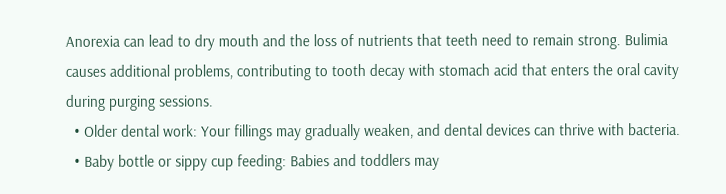Anorexia can lead to dry mouth and the loss of nutrients that teeth need to remain strong. Bulimia causes additional problems, contributing to tooth decay with stomach acid that enters the oral cavity during purging sessions.
  • Older dental work: Your fillings may gradually weaken, and dental devices can thrive with bacteria.
  • Baby bottle or sippy cup feeding: Babies and toddlers may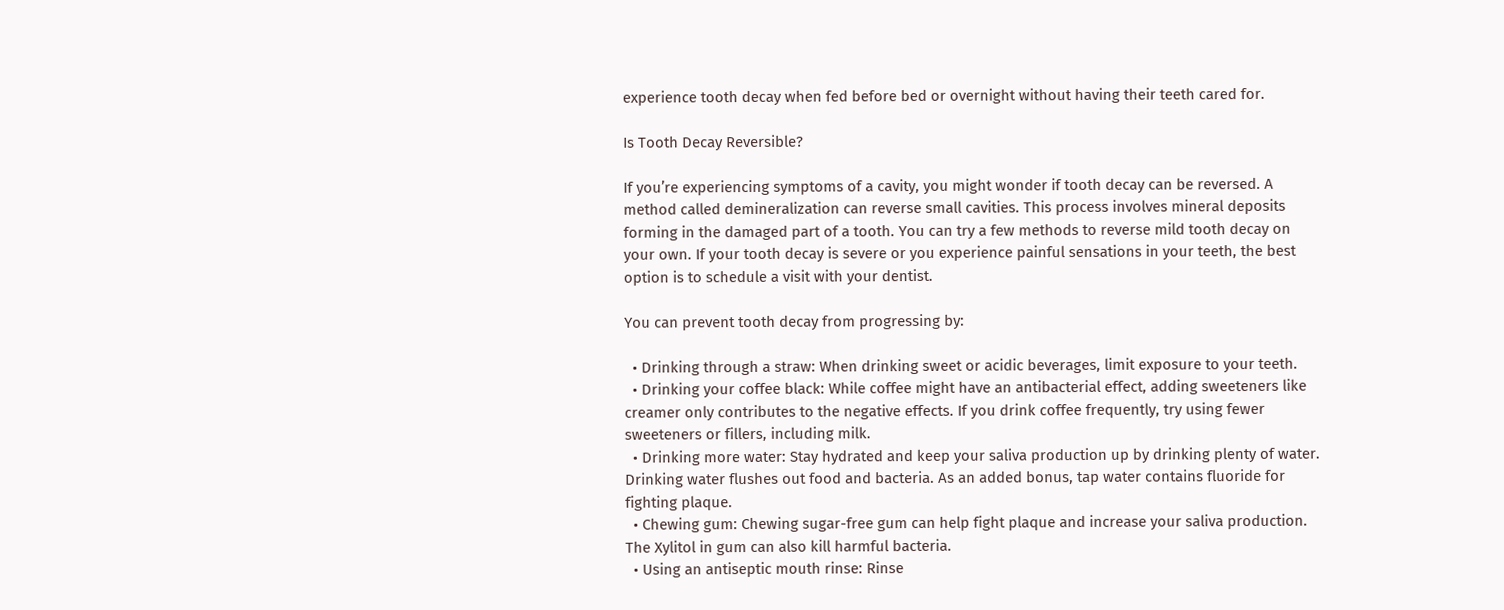experience tooth decay when fed before bed or overnight without having their teeth cared for.

Is Tooth Decay Reversible?

If you’re experiencing symptoms of a cavity, you might wonder if tooth decay can be reversed. A method called demineralization can reverse small cavities. This process involves mineral deposits forming in the damaged part of a tooth. You can try a few methods to reverse mild tooth decay on your own. If your tooth decay is severe or you experience painful sensations in your teeth, the best option is to schedule a visit with your dentist.

You can prevent tooth decay from progressing by:

  • Drinking through a straw: When drinking sweet or acidic beverages, limit exposure to your teeth.
  • Drinking your coffee black: While coffee might have an antibacterial effect, adding sweeteners like creamer only contributes to the negative effects. If you drink coffee frequently, try using fewer sweeteners or fillers, including milk.
  • Drinking more water: Stay hydrated and keep your saliva production up by drinking plenty of water. Drinking water flushes out food and bacteria. As an added bonus, tap water contains fluoride for fighting plaque.
  • Chewing gum: Chewing sugar-free gum can help fight plaque and increase your saliva production. The Xylitol in gum can also kill harmful bacteria.
  • Using an antiseptic mouth rinse: Rinse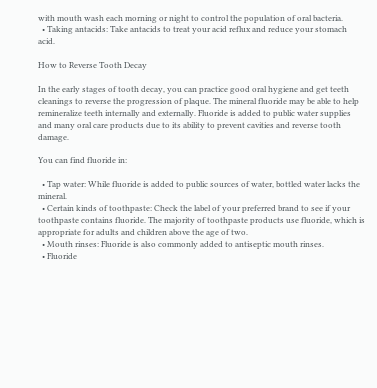with mouth wash each morning or night to control the population of oral bacteria.
  • Taking antacids: Take antacids to treat your acid reflux and reduce your stomach acid.

How to Reverse Tooth Decay

In the early stages of tooth decay, you can practice good oral hygiene and get teeth cleanings to reverse the progression of plaque. The mineral fluoride may be able to help remineralize teeth internally and externally. Fluoride is added to public water supplies and many oral care products due to its ability to prevent cavities and reverse tooth damage.

You can find fluoride in:

  • Tap water: While fluoride is added to public sources of water, bottled water lacks the mineral.
  • Certain kinds of toothpaste: Check the label of your preferred brand to see if your toothpaste contains fluoride. The majority of toothpaste products use fluoride, which is appropriate for adults and children above the age of two.
  • Mouth rinses: Fluoride is also commonly added to antiseptic mouth rinses.
  • Fluoride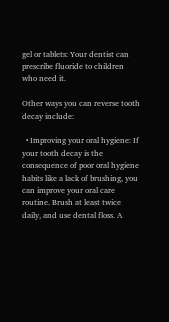gel or tablets: Your dentist can prescribe fluoride to children who need it.

Other ways you can reverse tooth decay include:

  • Improving your oral hygiene: If your tooth decay is the consequence of poor oral hygiene habits like a lack of brushing, you can improve your oral care routine. Brush at least twice daily, and use dental floss. A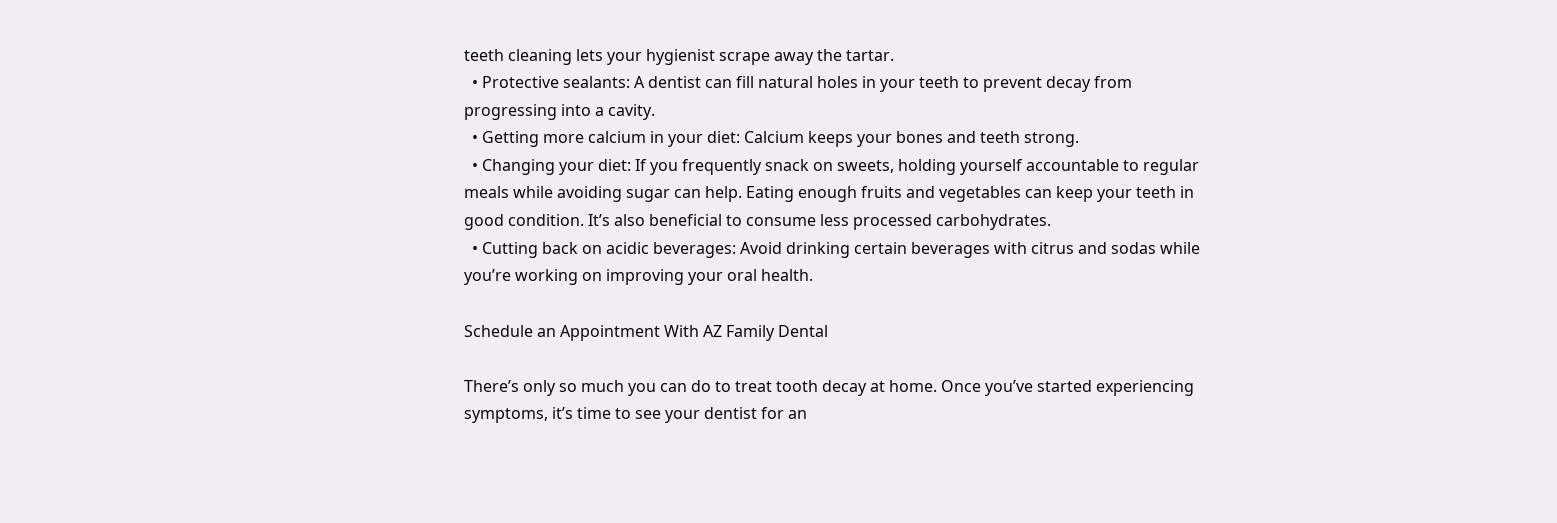teeth cleaning lets your hygienist scrape away the tartar.
  • Protective sealants: A dentist can fill natural holes in your teeth to prevent decay from progressing into a cavity.
  • Getting more calcium in your diet: Calcium keeps your bones and teeth strong.
  • Changing your diet: If you frequently snack on sweets, holding yourself accountable to regular meals while avoiding sugar can help. Eating enough fruits and vegetables can keep your teeth in good condition. It’s also beneficial to consume less processed carbohydrates.
  • Cutting back on acidic beverages: Avoid drinking certain beverages with citrus and sodas while you’re working on improving your oral health.

Schedule an Appointment With AZ Family Dental

There’s only so much you can do to treat tooth decay at home. Once you’ve started experiencing symptoms, it’s time to see your dentist for an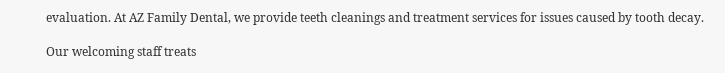evaluation. At AZ Family Dental, we provide teeth cleanings and treatment services for issues caused by tooth decay.

Our welcoming staff treats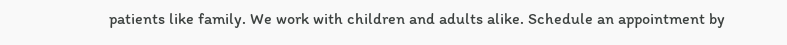patients like family. We work with children and adults alike. Schedule an appointment by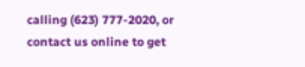calling (623) 777-2020, or contact us online to get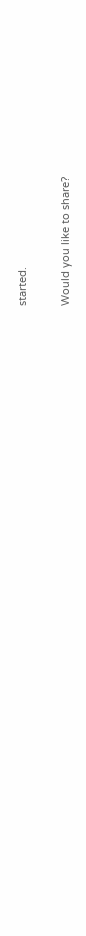started.

Would you like to share?